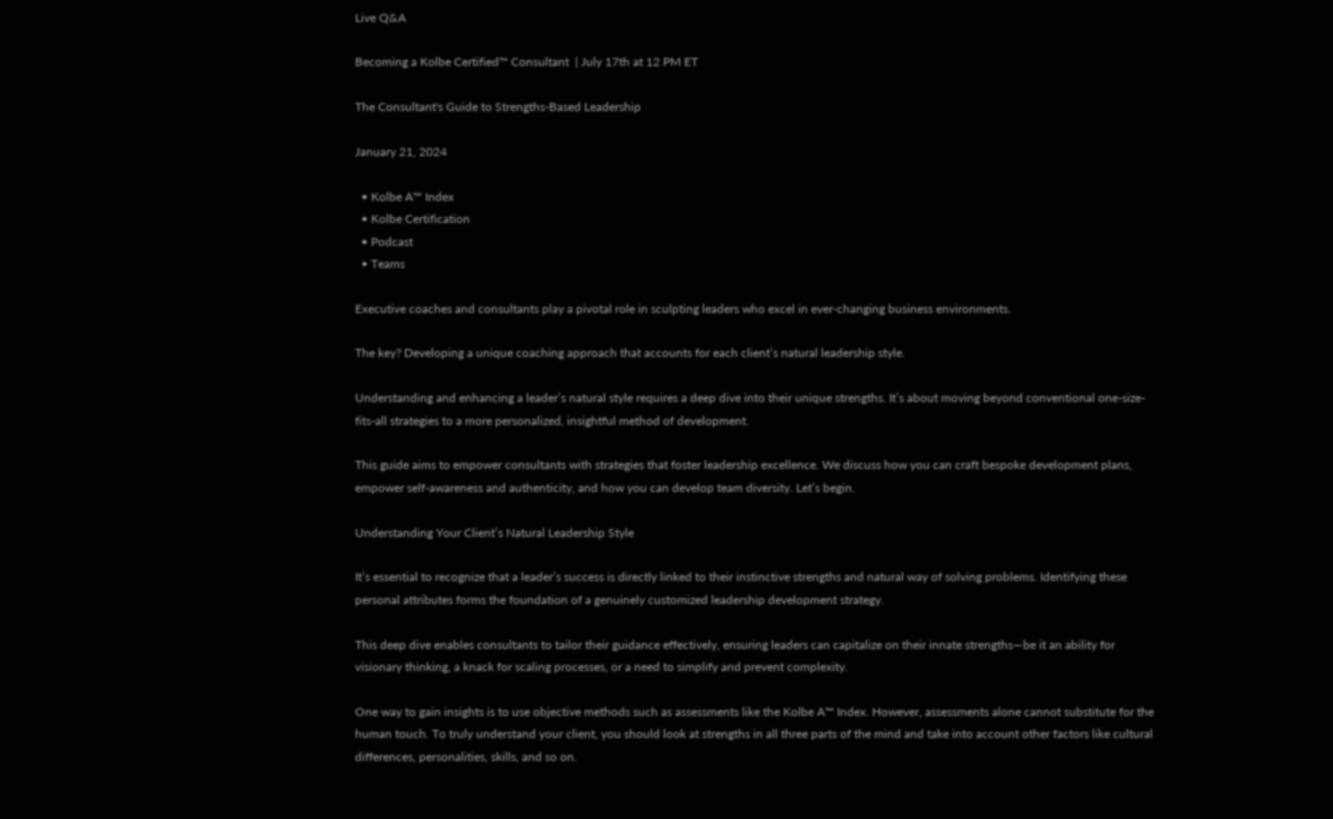Live Q&A

Becoming a Kolbe Certified™ Consultant  | July 17th at 12 PM ET

The Consultant's Guide to Strengths-Based Leadership

January 21, 2024

  • Kolbe A™ Index
  • Kolbe Certification
  • Podcast
  • Teams

Executive coaches and consultants play a pivotal role in sculpting leaders who excel in ever-changing business environments.

The key? Developing a unique coaching approach that accounts for each client’s natural leadership style.

Understanding and enhancing a leader’s natural style requires a deep dive into their unique strengths. It’s about moving beyond conventional one-size-fits-all strategies to a more personalized, insightful method of development.

This guide aims to empower consultants with strategies that foster leadership excellence. We discuss how you can craft bespoke development plans, empower self-awareness and authenticity, and how you can develop team diversity. Let’s begin.

Understanding Your Client’s Natural Leadership Style

It’s essential to recognize that a leader’s success is directly linked to their instinctive strengths and natural way of solving problems. Identifying these personal attributes forms the foundation of a genuinely customized leadership development strategy.

This deep dive enables consultants to tailor their guidance effectively, ensuring leaders can capitalize on their innate strengths—be it an ability for visionary thinking, a knack for scaling processes, or a need to simplify and prevent complexity.

One way to gain insights is to use objective methods such as assessments like the Kolbe A™ Index. However, assessments alone cannot substitute for the human touch. To truly understand your client, you should look at strengths in all three parts of the mind and take into account other factors like cultural differences, personalities, skills, and so on.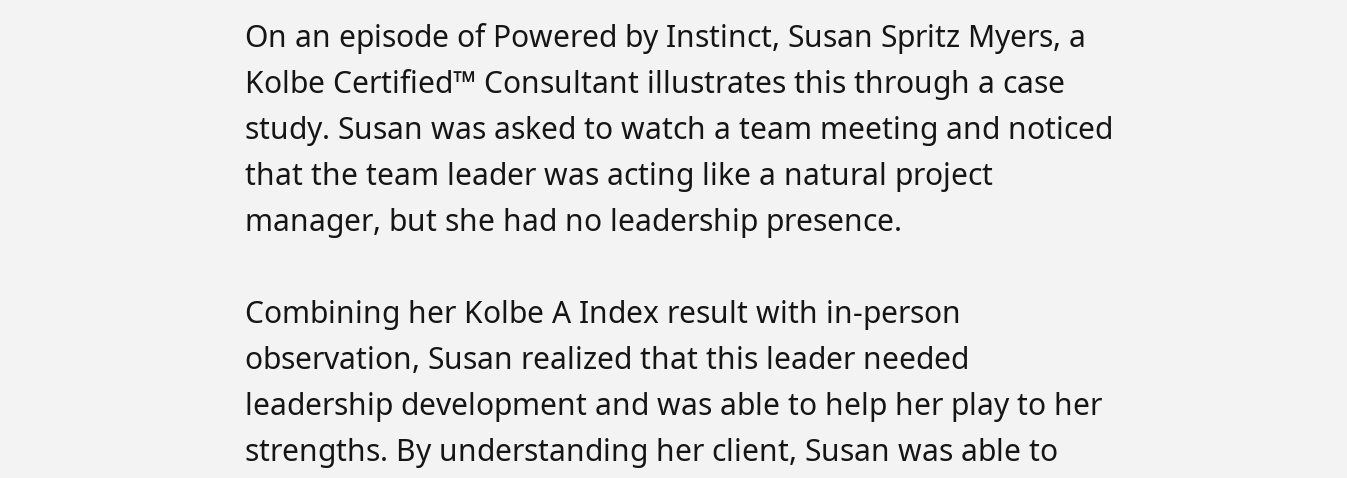On an episode of Powered by Instinct, Susan Spritz Myers, a Kolbe Certified™ Consultant illustrates this through a case study. Susan was asked to watch a team meeting and noticed that the team leader was acting like a natural project manager, but she had no leadership presence.

Combining her Kolbe A Index result with in-person observation, Susan realized that this leader needed leadership development and was able to help her play to her strengths. By understanding her client, Susan was able to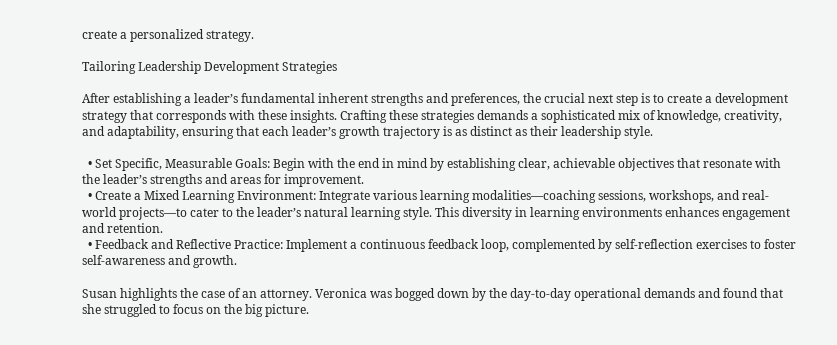create a personalized strategy.

Tailoring Leadership Development Strategies

After establishing a leader’s fundamental inherent strengths and preferences, the crucial next step is to create a development strategy that corresponds with these insights. Crafting these strategies demands a sophisticated mix of knowledge, creativity, and adaptability, ensuring that each leader’s growth trajectory is as distinct as their leadership style.

  • Set Specific, Measurable Goals: Begin with the end in mind by establishing clear, achievable objectives that resonate with the leader’s strengths and areas for improvement.
  • Create a Mixed Learning Environment: Integrate various learning modalities—coaching sessions, workshops, and real-world projects—to cater to the leader’s natural learning style. This diversity in learning environments enhances engagement and retention.
  • Feedback and Reflective Practice: Implement a continuous feedback loop, complemented by self-reflection exercises to foster self-awareness and growth.

Susan highlights the case of an attorney. Veronica was bogged down by the day-to-day operational demands and found that she struggled to focus on the big picture.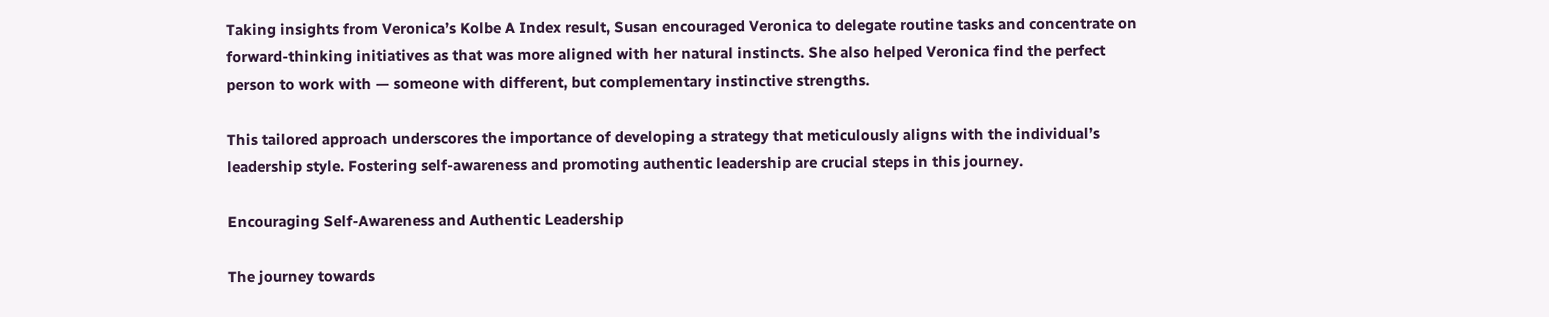Taking insights from Veronica’s Kolbe A Index result, Susan encouraged Veronica to delegate routine tasks and concentrate on forward-thinking initiatives as that was more aligned with her natural instincts. She also helped Veronica find the perfect person to work with — someone with different, but complementary instinctive strengths.

This tailored approach underscores the importance of developing a strategy that meticulously aligns with the individual’s leadership style. Fostering self-awareness and promoting authentic leadership are crucial steps in this journey.

Encouraging Self-Awareness and Authentic Leadership

The journey towards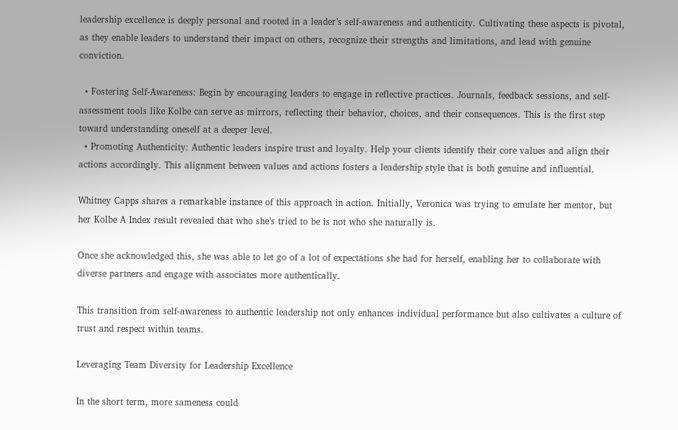leadership excellence is deeply personal and rooted in a leader’s self-awareness and authenticity. Cultivating these aspects is pivotal, as they enable leaders to understand their impact on others, recognize their strengths and limitations, and lead with genuine conviction.

  • Fostering Self-Awareness: Begin by encouraging leaders to engage in reflective practices. Journals, feedback sessions, and self-assessment tools like Kolbe can serve as mirrors, reflecting their behavior, choices, and their consequences. This is the first step toward understanding oneself at a deeper level.
  • Promoting Authenticity: Authentic leaders inspire trust and loyalty. Help your clients identify their core values and align their actions accordingly. This alignment between values and actions fosters a leadership style that is both genuine and influential.

Whitney Capps shares a remarkable instance of this approach in action. Initially, Veronica was trying to emulate her mentor, but her Kolbe A Index result revealed that who she’s tried to be is not who she naturally is.

Once she acknowledged this, she was able to let go of a lot of expectations she had for herself, enabling her to collaborate with diverse partners and engage with associates more authentically.

This transition from self-awareness to authentic leadership not only enhances individual performance but also cultivates a culture of trust and respect within teams.

Leveraging Team Diversity for Leadership Excellence

In the short term, more sameness could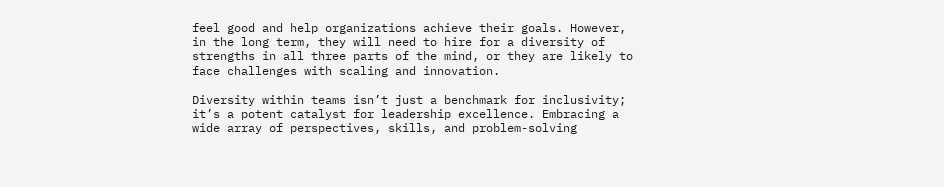feel good and help organizations achieve their goals. However, in the long term, they will need to hire for a diversity of strengths in all three parts of the mind, or they are likely to face challenges with scaling and innovation.

Diversity within teams isn’t just a benchmark for inclusivity; it’s a potent catalyst for leadership excellence. Embracing a wide array of perspectives, skills, and problem-solving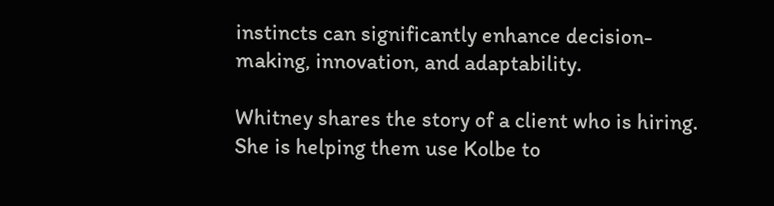instincts can significantly enhance decision-making, innovation, and adaptability.

Whitney shares the story of a client who is hiring. She is helping them use Kolbe to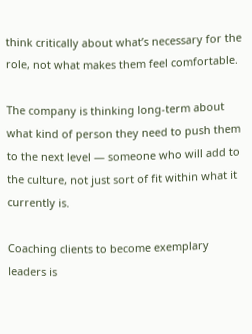think critically about what’s necessary for the role, not what makes them feel comfortable.

The company is thinking long-term about what kind of person they need to push them to the next level — someone who will add to the culture, not just sort of fit within what it currently is.

Coaching clients to become exemplary leaders is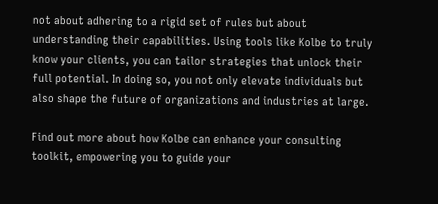not about adhering to a rigid set of rules but about understanding their capabilities. Using tools like Kolbe to truly know your clients, you can tailor strategies that unlock their full potential. In doing so, you not only elevate individuals but also shape the future of organizations and industries at large.

Find out more about how Kolbe can enhance your consulting toolkit, empowering you to guide your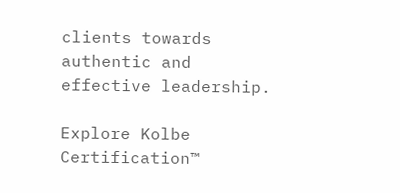clients towards authentic and effective leadership.

Explore Kolbe Certification™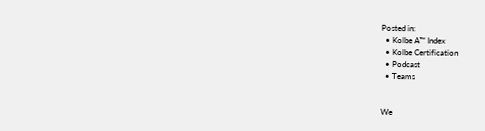Posted in:
  • Kolbe A™ Index
  • Kolbe Certification
  • Podcast
  • Teams


We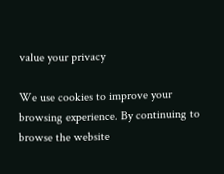value your privacy

We use cookies to improve your browsing experience. By continuing to browse the website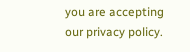you are accepting our privacy policy.